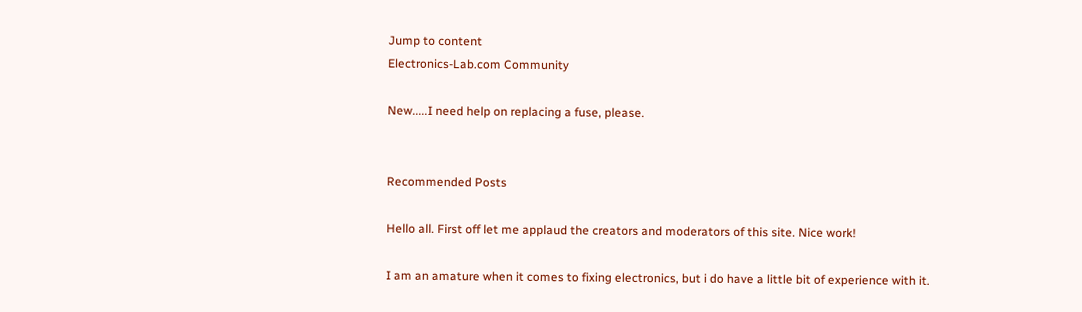Jump to content
Electronics-Lab.com Community

New.....I need help on replacing a fuse, please.


Recommended Posts

Hello all. First off let me applaud the creators and moderators of this site. Nice work!

I am an amature when it comes to fixing electronics, but i do have a little bit of experience with it.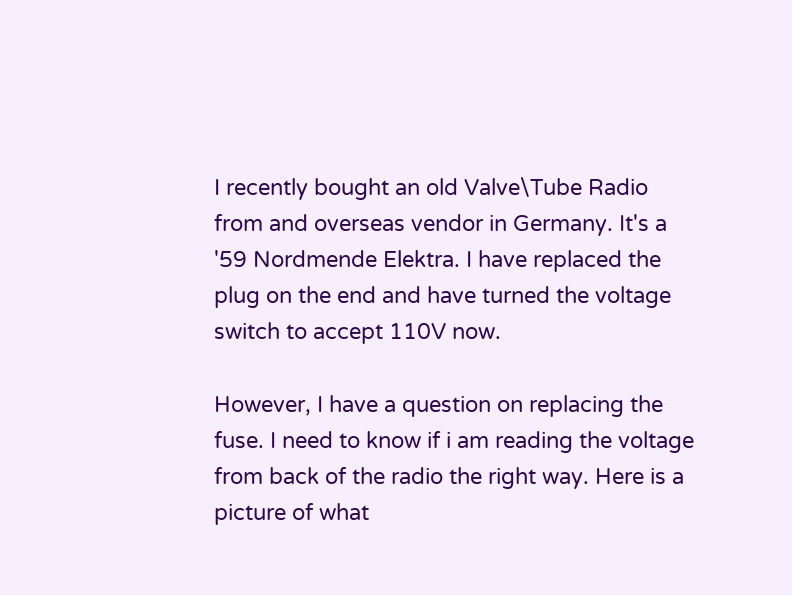I recently bought an old Valve\Tube Radio from and overseas vendor in Germany. It's a '59 Nordmende Elektra. I have replaced the plug on the end and have turned the voltage switch to accept 110V now.

However, I have a question on replacing the fuse. I need to know if i am reading the voltage from back of the radio the right way. Here is a picture of what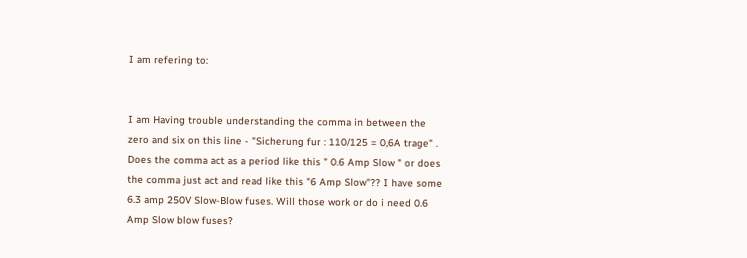I am refering to:


I am Having trouble understanding the comma in between the zero and six on this line - "Sicherung fur : 110/125 = 0,6A trage" . Does the comma act as a period like this " 0.6 Amp Slow " or does the comma just act and read like this "6 Amp Slow"?? I have some 6.3 amp 250V Slow-Blow fuses. Will those work or do i need 0.6 Amp Slow blow fuses?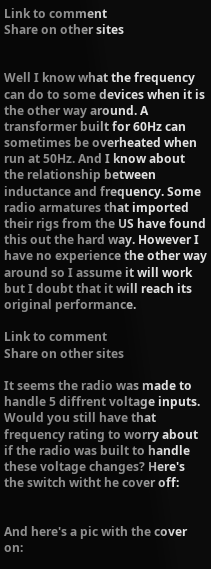Link to comment
Share on other sites


Well I know what the frequency can do to some devices when it is the other way around. A transformer built for 60Hz can sometimes be overheated when run at 50Hz. And I know about the relationship between inductance and frequency. Some radio armatures that imported their rigs from the US have found this out the hard way. However I have no experience the other way around so I assume it will work but I doubt that it will reach its original performance.

Link to comment
Share on other sites

It seems the radio was made to handle 5 diffrent voltage inputs. Would you still have that frequency rating to worry about if the radio was built to handle these voltage changes? Here's the switch witht he cover off:


And here's a pic with the cover on: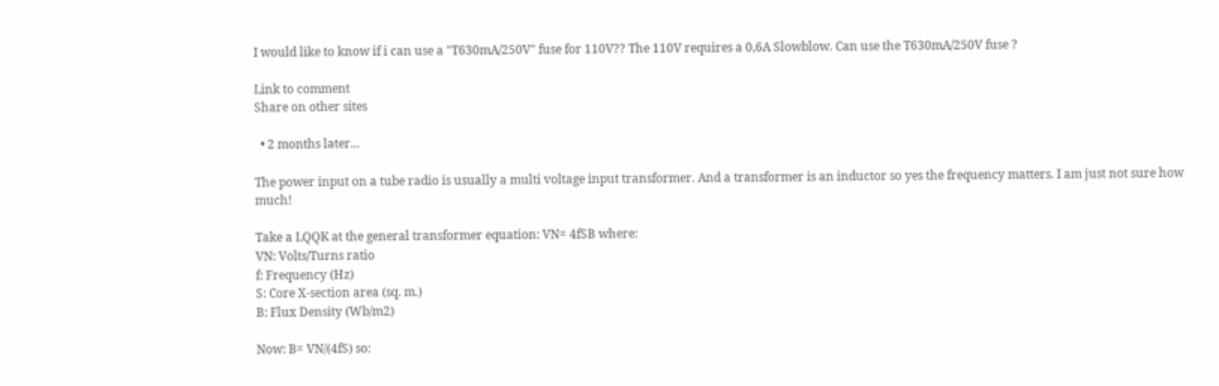I would like to know if i can use a "T630mA/250V" fuse for 110V?? The 110V requires a 0,6A Slowblow. Can use the T630mA/250V fuse ?

Link to comment
Share on other sites

  • 2 months later...

The power input on a tube radio is usually a multi voltage input transformer. And a transformer is an inductor so yes the frequency matters. I am just not sure how much!

Take a LQQK at the general transformer equation: VN= 4fSB where:
VN: Volts/Turns ratio
f: Frequency (Hz)
S: Core X-section area (sq. m.)
B: Flux Density (Wb/m2)

Now: B= VN/(4fS) so: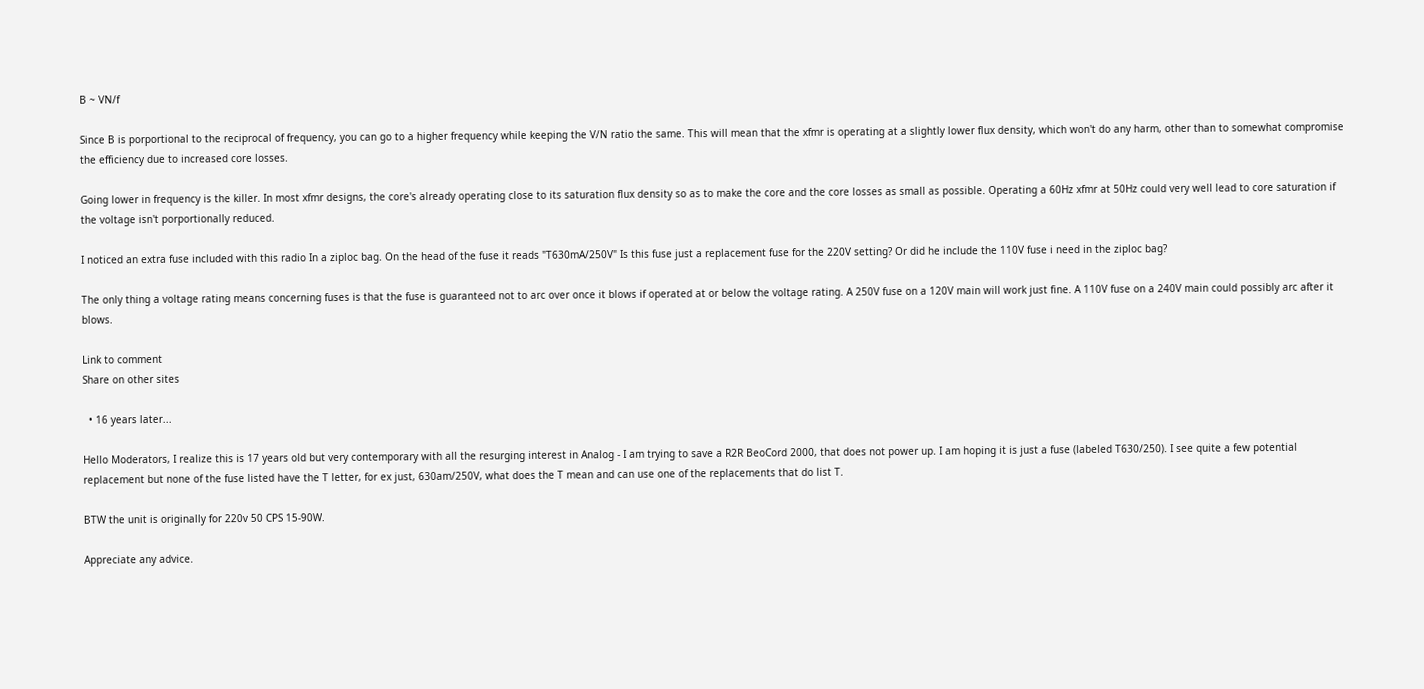B ~ VN/f

Since B is porportional to the reciprocal of frequency, you can go to a higher frequency while keeping the V/N ratio the same. This will mean that the xfmr is operating at a slightly lower flux density, which won't do any harm, other than to somewhat compromise the efficiency due to increased core losses.

Going lower in frequency is the killer. In most xfmr designs, the core's already operating close to its saturation flux density so as to make the core and the core losses as small as possible. Operating a 60Hz xfmr at 50Hz could very well lead to core saturation if the voltage isn't porportionally reduced.

I noticed an extra fuse included with this radio In a ziploc bag. On the head of the fuse it reads "T630mA/250V" Is this fuse just a replacement fuse for the 220V setting? Or did he include the 110V fuse i need in the ziploc bag?

The only thing a voltage rating means concerning fuses is that the fuse is guaranteed not to arc over once it blows if operated at or below the voltage rating. A 250V fuse on a 120V main will work just fine. A 110V fuse on a 240V main could possibly arc after it blows.

Link to comment
Share on other sites

  • 16 years later...

Hello Moderators, I realize this is 17 years old but very contemporary with all the resurging interest in Analog - I am trying to save a R2R BeoCord 2000, that does not power up. I am hoping it is just a fuse (labeled T630/250). I see quite a few potential replacement but none of the fuse listed have the T letter, for ex just, 630am/250V, what does the T mean and can use one of the replacements that do list T.

BTW the unit is originally for 220v 50 CPS 15-90W.

Appreciate any advice.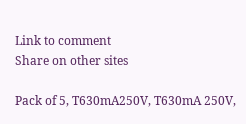Link to comment
Share on other sites

Pack of 5, T630mA250V, T630mA 250V,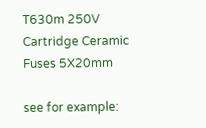T630m 250V Cartridge Ceramic Fuses 5X20mm

see for example: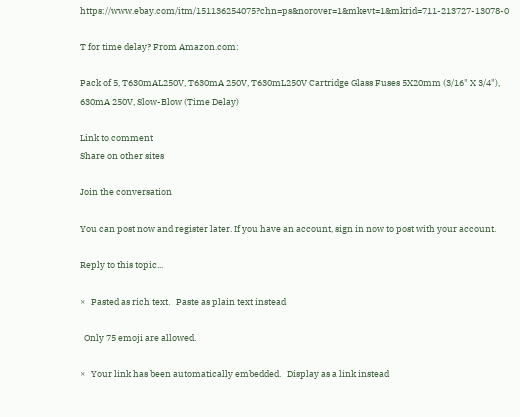https://www.ebay.com/itm/151136254075?chn=ps&norover=1&mkevt=1&mkrid=711-213727-13078-0

T for time delay? From Amazon.com:

Pack of 5, T630mAL250V, T630mA 250V, T630mL250V Cartridge Glass Fuses 5X20mm (3/16" X 3/4"), 630mA 250V, Slow-Blow (Time Delay)

Link to comment
Share on other sites

Join the conversation

You can post now and register later. If you have an account, sign in now to post with your account.

Reply to this topic...

×   Pasted as rich text.   Paste as plain text instead

  Only 75 emoji are allowed.

×   Your link has been automatically embedded.   Display as a link instead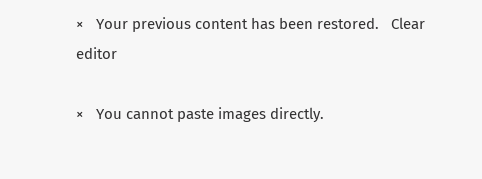×   Your previous content has been restored.   Clear editor

×   You cannot paste images directly.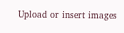Upload or insert images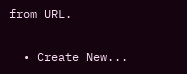from URL.

  • Create New...